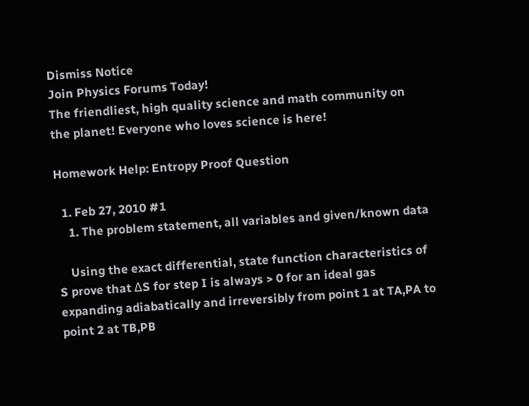Dismiss Notice
Join Physics Forums Today!
The friendliest, high quality science and math community on the planet! Everyone who loves science is here!

Homework Help: Entropy Proof Question

  1. Feb 27, 2010 #1
    1. The problem statement, all variables and given/known data

    Using the exact differential, state function characteristics of S prove that ΔS for step I is always > 0 for an ideal gas expanding adiabatically and irreversibly from point 1 at TA,PA to point 2 at TB,PB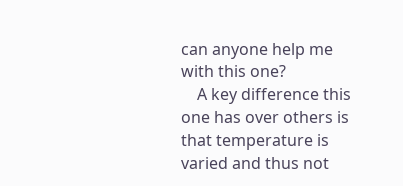can anyone help me with this one?
    A key difference this one has over others is that temperature is varied and thus not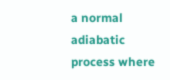a normal adiabatic process where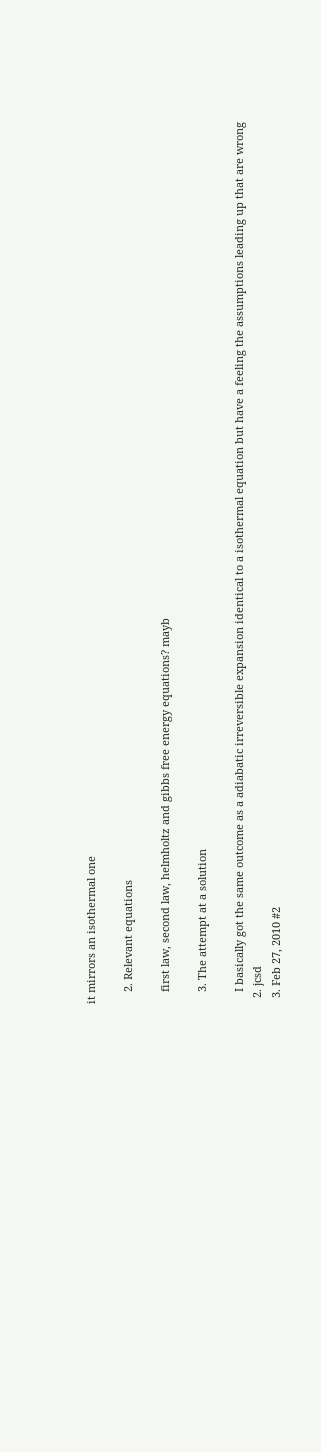it mirrors an isothermal one

    2. Relevant equations

    first law, second law, helmholtz and gibbs free energy equations? mayb

    3. The attempt at a solution

    I basically got the same outcome as a adiabatic irreversible expansion identical to a isothermal equation but have a feeling the assumptions leading up that are wrong
  2. jcsd
  3. Feb 27, 2010 #2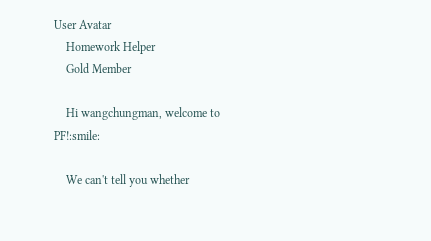User Avatar
    Homework Helper
    Gold Member

    Hi wangchungman, welcome to PF!:smile:

    We can't tell you whether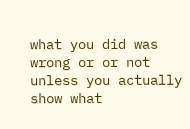what you did was wrong or or not unless you actually show what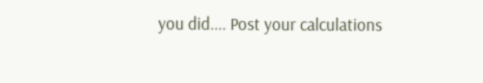you did.... Post your calculations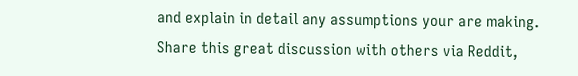and explain in detail any assumptions your are making.
Share this great discussion with others via Reddit,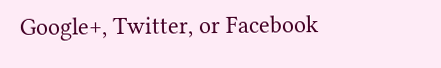Google+, Twitter, or Facebook